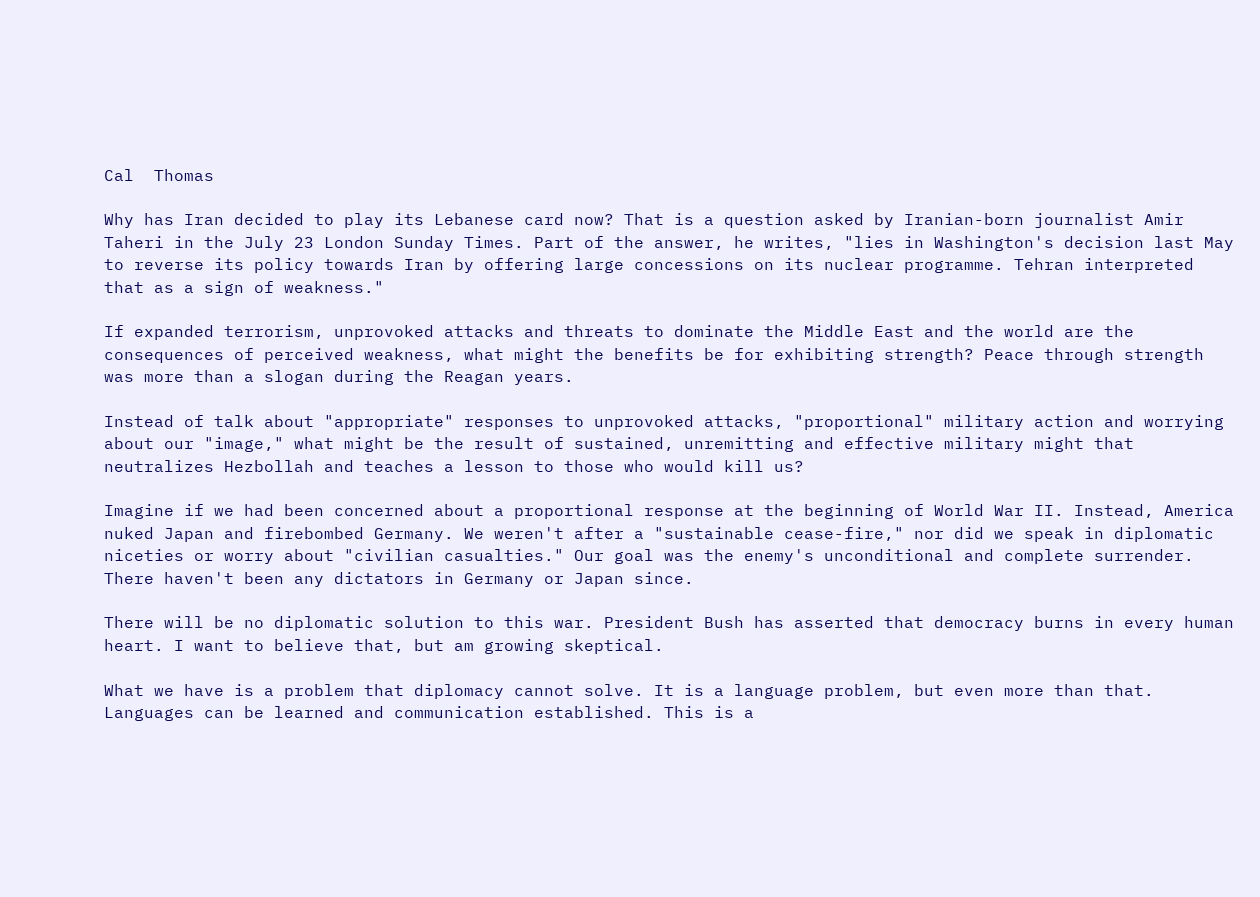Cal  Thomas

Why has Iran decided to play its Lebanese card now? That is a question asked by Iranian-born journalist Amir Taheri in the July 23 London Sunday Times. Part of the answer, he writes, "lies in Washington's decision last May to reverse its policy towards Iran by offering large concessions on its nuclear programme. Tehran interpreted that as a sign of weakness."

If expanded terrorism, unprovoked attacks and threats to dominate the Middle East and the world are the consequences of perceived weakness, what might the benefits be for exhibiting strength? Peace through strength was more than a slogan during the Reagan years.

Instead of talk about "appropriate" responses to unprovoked attacks, "proportional" military action and worrying about our "image," what might be the result of sustained, unremitting and effective military might that neutralizes Hezbollah and teaches a lesson to those who would kill us?

Imagine if we had been concerned about a proportional response at the beginning of World War II. Instead, America nuked Japan and firebombed Germany. We weren't after a "sustainable cease-fire," nor did we speak in diplomatic niceties or worry about "civilian casualties." Our goal was the enemy's unconditional and complete surrender. There haven't been any dictators in Germany or Japan since.

There will be no diplomatic solution to this war. President Bush has asserted that democracy burns in every human heart. I want to believe that, but am growing skeptical.

What we have is a problem that diplomacy cannot solve. It is a language problem, but even more than that. Languages can be learned and communication established. This is a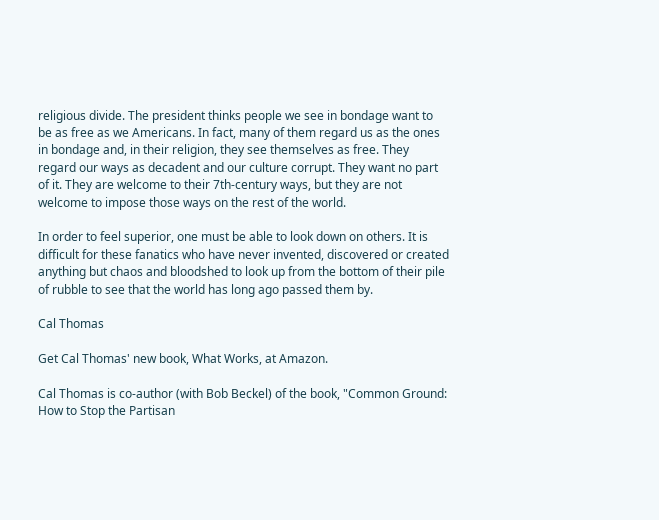religious divide. The president thinks people we see in bondage want to be as free as we Americans. In fact, many of them regard us as the ones in bondage and, in their religion, they see themselves as free. They regard our ways as decadent and our culture corrupt. They want no part of it. They are welcome to their 7th-century ways, but they are not welcome to impose those ways on the rest of the world.

In order to feel superior, one must be able to look down on others. It is difficult for these fanatics who have never invented, discovered or created anything but chaos and bloodshed to look up from the bottom of their pile of rubble to see that the world has long ago passed them by.

Cal Thomas

Get Cal Thomas' new book, What Works, at Amazon.

Cal Thomas is co-author (with Bob Beckel) of the book, "Common Ground: How to Stop the Partisan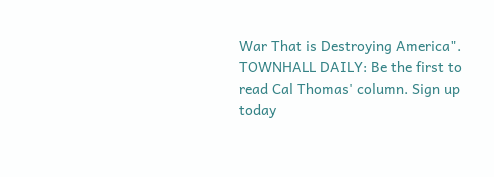War That is Destroying America".
TOWNHALL DAILY: Be the first to read Cal Thomas' column. Sign up today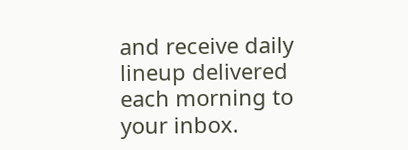and receive daily lineup delivered each morning to your inbox.